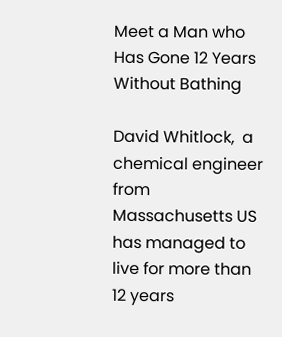Meet a Man who Has Gone 12 Years Without Bathing

David Whitlock,  a chemical engineer from Massachusetts US has managed to live for more than 12 years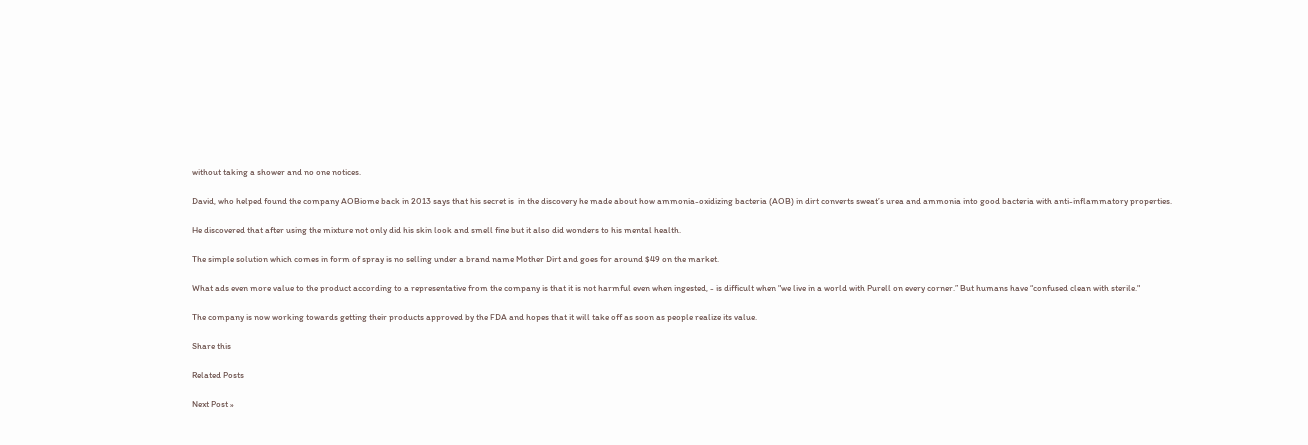without taking a shower and no one notices.

David, who helped found the company AOBiome back in 2013 says that his secret is  in the discovery he made about how ammonia-oxidizing bacteria (AOB) in dirt converts sweat’s urea and ammonia into good bacteria with anti-inflammatory properties.

He discovered that after using the mixture not only did his skin look and smell fine but it also did wonders to his mental health.

The simple solution which comes in form of spray is no selling under a brand name Mother Dirt and goes for around $49 on the market.

What ads even more value to the product according to a representative from the company is that it is not harmful even when ingested, - is difficult when "we live in a world with Purell on every corner.” But humans have “confused clean with sterile."

The company is now working towards getting their products approved by the FDA and hopes that it will take off as soon as people realize its value.

Share this

Related Posts

Next Post »